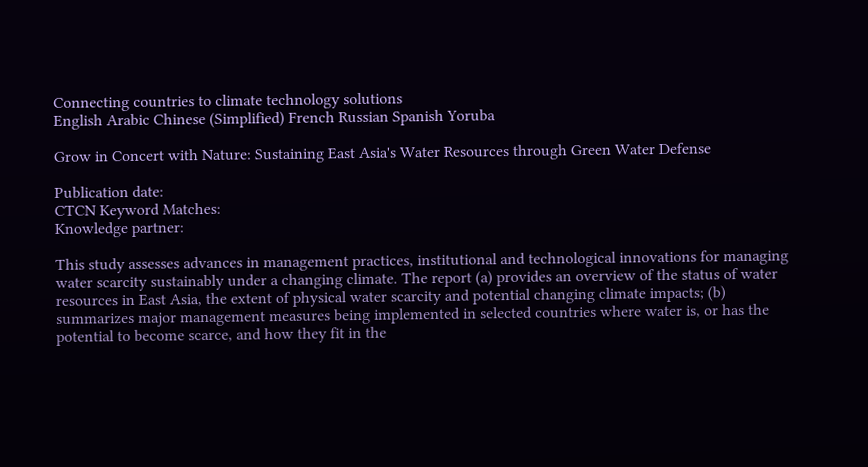Connecting countries to climate technology solutions
English Arabic Chinese (Simplified) French Russian Spanish Yoruba

Grow in Concert with Nature: Sustaining East Asia's Water Resources through Green Water Defense

Publication date:
CTCN Keyword Matches:
Knowledge partner:

This study assesses advances in management practices, institutional and technological innovations for managing water scarcity sustainably under a changing climate. The report (a) provides an overview of the status of water resources in East Asia, the extent of physical water scarcity and potential changing climate impacts; (b) summarizes major management measures being implemented in selected countries where water is, or has the potential to become scarce, and how they fit in the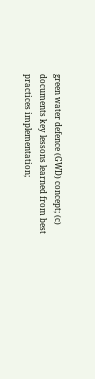green water defence (GWD) concept; (c) documents key lessons learned from best practices implementation;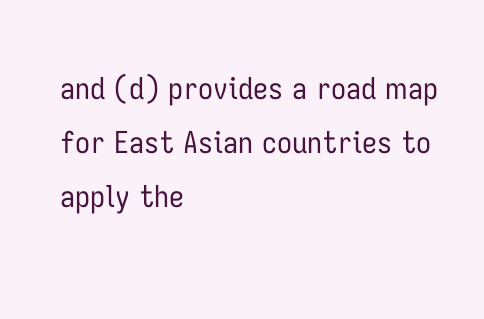and (d) provides a road map for East Asian countries to apply the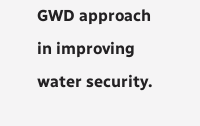GWD approach in improving water security.